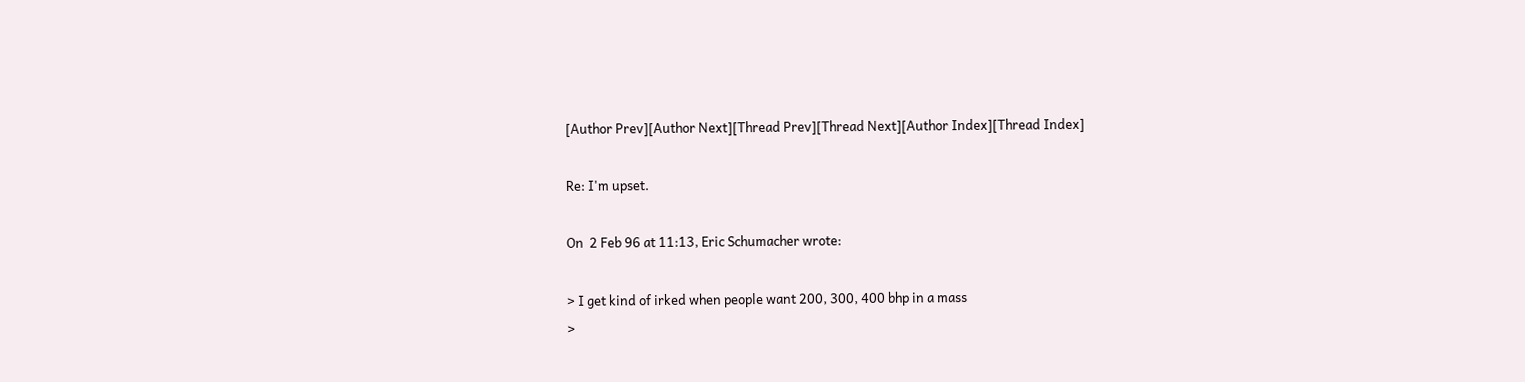[Author Prev][Author Next][Thread Prev][Thread Next][Author Index][Thread Index]

Re: I'm upset.

On  2 Feb 96 at 11:13, Eric Schumacher wrote:

> I get kind of irked when people want 200, 300, 400 bhp in a mass
>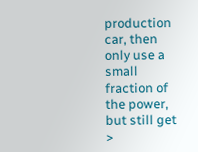production car, then only use a small fraction of the power, but still get
>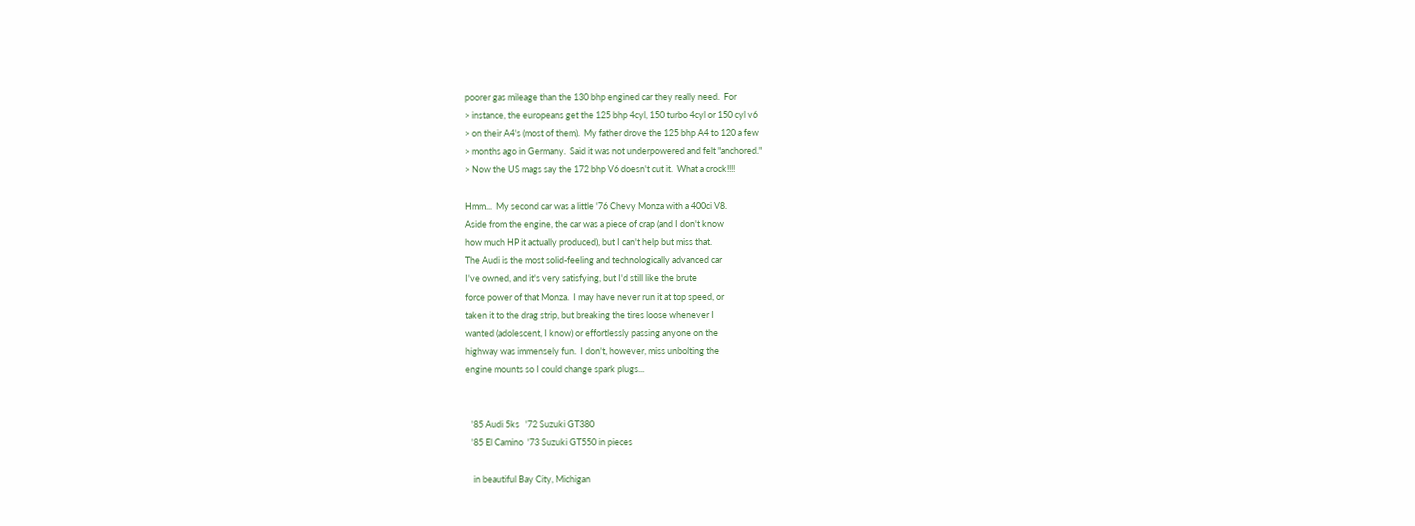poorer gas mileage than the 130 bhp engined car they really need.  For
> instance, the europeans get the 125 bhp 4cyl, 150 turbo 4cyl or 150 cyl v6
> on their A4's (most of them).  My father drove the 125 bhp A4 to 120 a few
> months ago in Germany.  Said it was not underpowered and felt "anchored."
> Now the US mags say the 172 bhp V6 doesn't cut it.  What a crock!!!!

Hmm...  My second car was a little '76 Chevy Monza with a 400ci V8.
Aside from the engine, the car was a piece of crap (and I don't know
how much HP it actually produced), but I can't help but miss that.
The Audi is the most solid-feeling and technologically advanced car
I've owned, and it's very satisfying, but I'd still like the brute
force power of that Monza.  I may have never run it at top speed, or
taken it to the drag strip, but breaking the tires loose whenever I
wanted (adolescent, I know) or effortlessly passing anyone on the
highway was immensely fun.  I don't, however, miss unbolting the
engine mounts so I could change spark plugs...


   '85 Audi 5ks   '72 Suzuki GT380
   '85 El Camino  '73 Suzuki GT550 in pieces

    in beautiful Bay City, Michigan